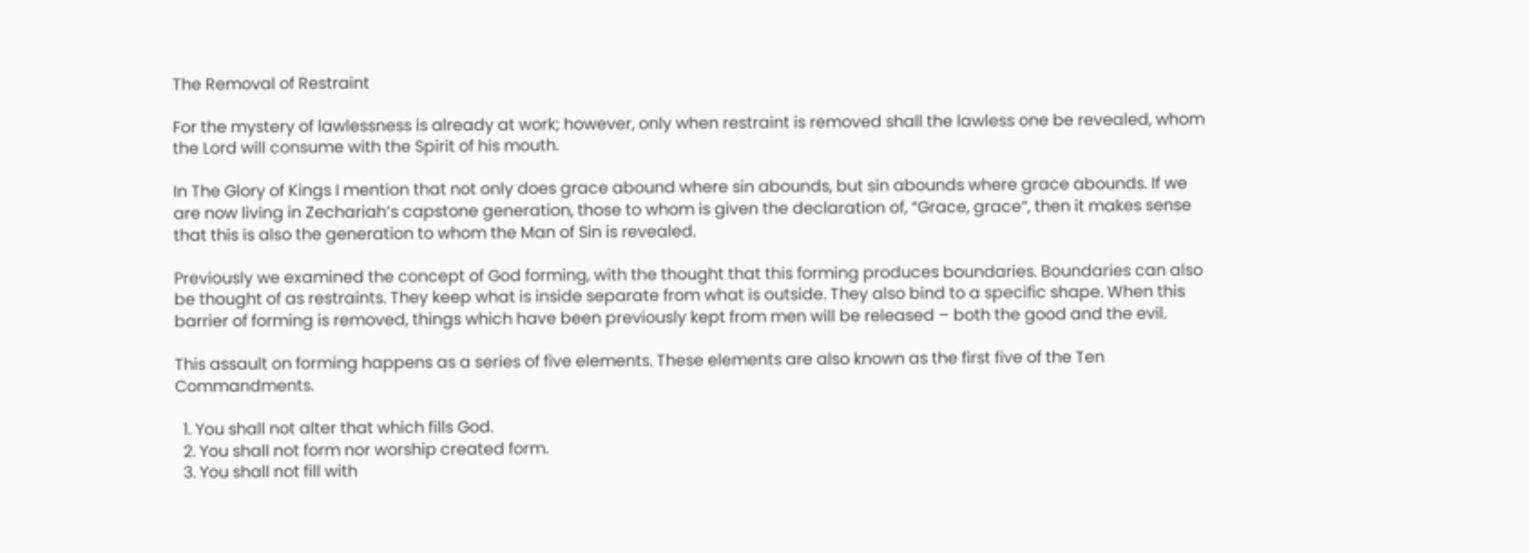The Removal of Restraint

For the mystery of lawlessness is already at work; however, only when restraint is removed shall the lawless one be revealed, whom the Lord will consume with the Spirit of his mouth.

In The Glory of Kings I mention that not only does grace abound where sin abounds, but sin abounds where grace abounds. If we are now living in Zechariah’s capstone generation, those to whom is given the declaration of, “Grace, grace“, then it makes sense that this is also the generation to whom the Man of Sin is revealed.

Previously we examined the concept of God forming, with the thought that this forming produces boundaries. Boundaries can also be thought of as restraints. They keep what is inside separate from what is outside. They also bind to a specific shape. When this barrier of forming is removed, things which have been previously kept from men will be released – both the good and the evil.

This assault on forming happens as a series of five elements. These elements are also known as the first five of the Ten Commandments.

  1. You shall not alter that which fills God.
  2. You shall not form nor worship created form.
  3. You shall not fill with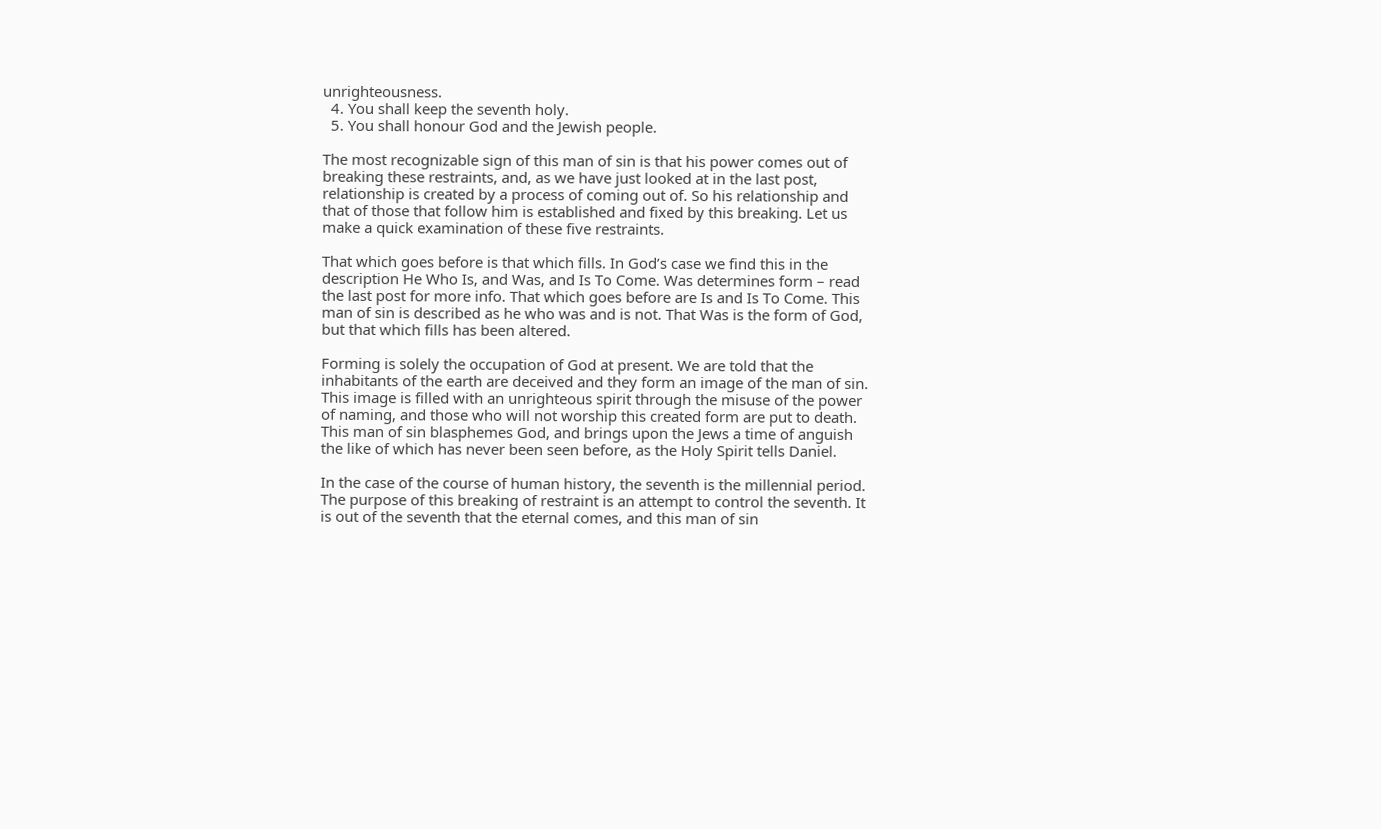unrighteousness.
  4. You shall keep the seventh holy.
  5. You shall honour God and the Jewish people.

The most recognizable sign of this man of sin is that his power comes out of breaking these restraints, and, as we have just looked at in the last post, relationship is created by a process of coming out of. So his relationship and that of those that follow him is established and fixed by this breaking. Let us make a quick examination of these five restraints.

That which goes before is that which fills. In God’s case we find this in the description He Who Is, and Was, and Is To Come. Was determines form – read the last post for more info. That which goes before are Is and Is To Come. This man of sin is described as he who was and is not. That Was is the form of God, but that which fills has been altered.

Forming is solely the occupation of God at present. We are told that the inhabitants of the earth are deceived and they form an image of the man of sin. This image is filled with an unrighteous spirit through the misuse of the power of naming, and those who will not worship this created form are put to death. This man of sin blasphemes God, and brings upon the Jews a time of anguish the like of which has never been seen before, as the Holy Spirit tells Daniel.

In the case of the course of human history, the seventh is the millennial period. The purpose of this breaking of restraint is an attempt to control the seventh. It is out of the seventh that the eternal comes, and this man of sin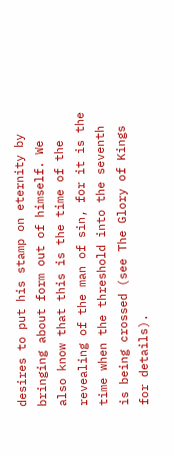desires to put his stamp on eternity by bringing about form out of himself. We also know that this is the time of the revealing of the man of sin, for it is the time when the threshold into the seventh is being crossed (see The Glory of Kings for details).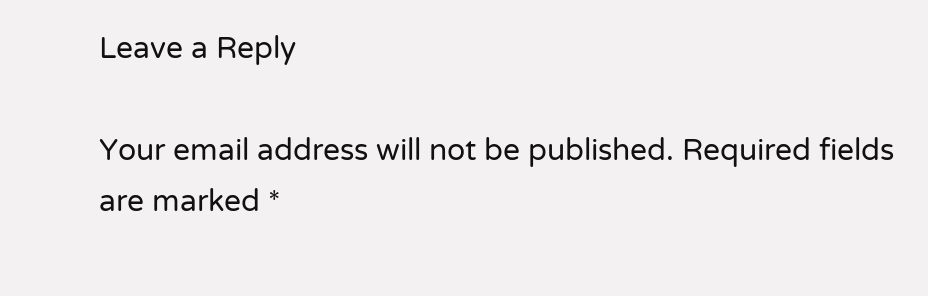Leave a Reply

Your email address will not be published. Required fields are marked *